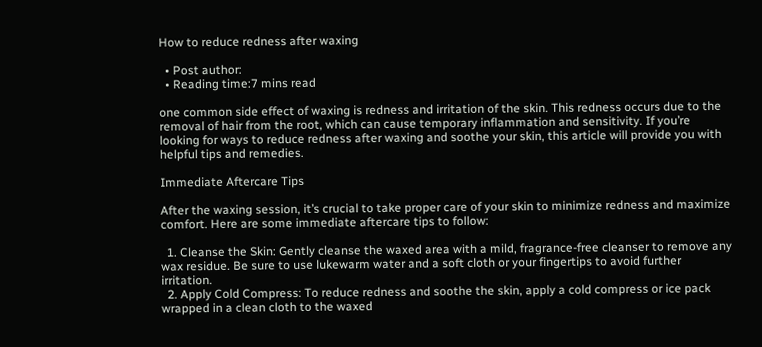How to reduce redness after waxing

  • Post author:
  • Reading time:7 mins read

one common side effect of waxing is redness and irritation of the skin. This redness occurs due to the removal of hair from the root, which can cause temporary inflammation and sensitivity. If you’re looking for ways to reduce redness after waxing and soothe your skin, this article will provide you with helpful tips and remedies.

Immediate Aftercare Tips

After the waxing session, it’s crucial to take proper care of your skin to minimize redness and maximize comfort. Here are some immediate aftercare tips to follow:

  1. Cleanse the Skin: Gently cleanse the waxed area with a mild, fragrance-free cleanser to remove any wax residue. Be sure to use lukewarm water and a soft cloth or your fingertips to avoid further irritation.
  2. Apply Cold Compress: To reduce redness and soothe the skin, apply a cold compress or ice pack wrapped in a clean cloth to the waxed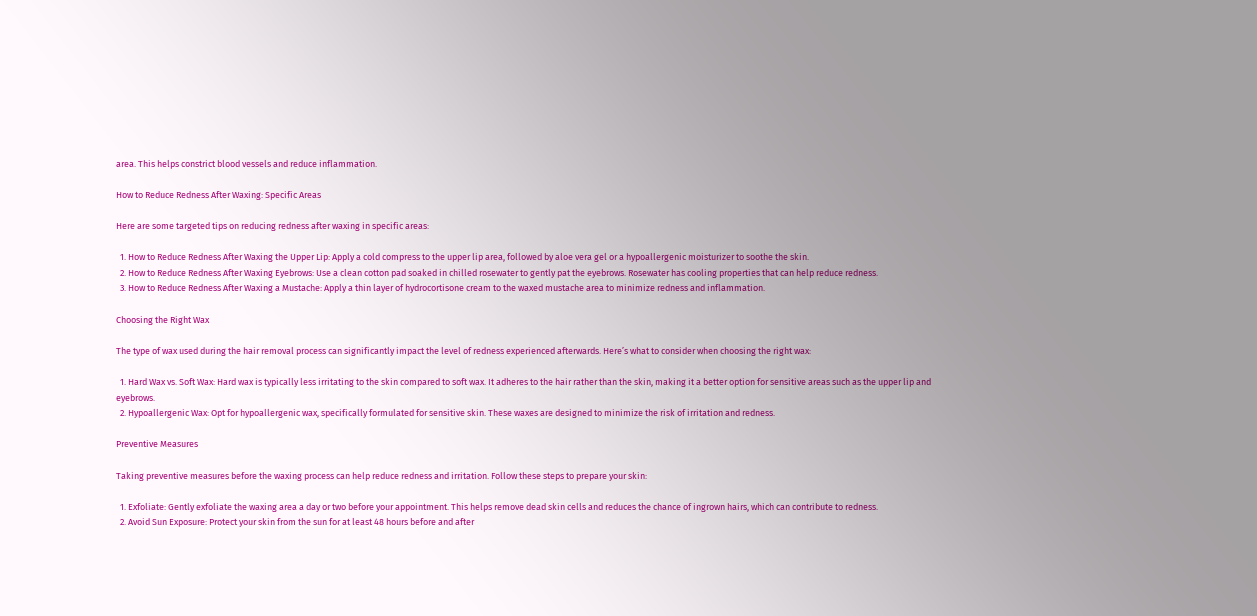area. This helps constrict blood vessels and reduce inflammation.

How to Reduce Redness After Waxing: Specific Areas

Here are some targeted tips on reducing redness after waxing in specific areas:

  1. How to Reduce Redness After Waxing the Upper Lip: Apply a cold compress to the upper lip area, followed by aloe vera gel or a hypoallergenic moisturizer to soothe the skin.
  2. How to Reduce Redness After Waxing Eyebrows: Use a clean cotton pad soaked in chilled rosewater to gently pat the eyebrows. Rosewater has cooling properties that can help reduce redness.
  3. How to Reduce Redness After Waxing a Mustache: Apply a thin layer of hydrocortisone cream to the waxed mustache area to minimize redness and inflammation.

Choosing the Right Wax

The type of wax used during the hair removal process can significantly impact the level of redness experienced afterwards. Here’s what to consider when choosing the right wax:

  1. Hard Wax vs. Soft Wax: Hard wax is typically less irritating to the skin compared to soft wax. It adheres to the hair rather than the skin, making it a better option for sensitive areas such as the upper lip and eyebrows.
  2. Hypoallergenic Wax: Opt for hypoallergenic wax, specifically formulated for sensitive skin. These waxes are designed to minimize the risk of irritation and redness.

Preventive Measures

Taking preventive measures before the waxing process can help reduce redness and irritation. Follow these steps to prepare your skin:

  1. Exfoliate: Gently exfoliate the waxing area a day or two before your appointment. This helps remove dead skin cells and reduces the chance of ingrown hairs, which can contribute to redness.
  2. Avoid Sun Exposure: Protect your skin from the sun for at least 48 hours before and after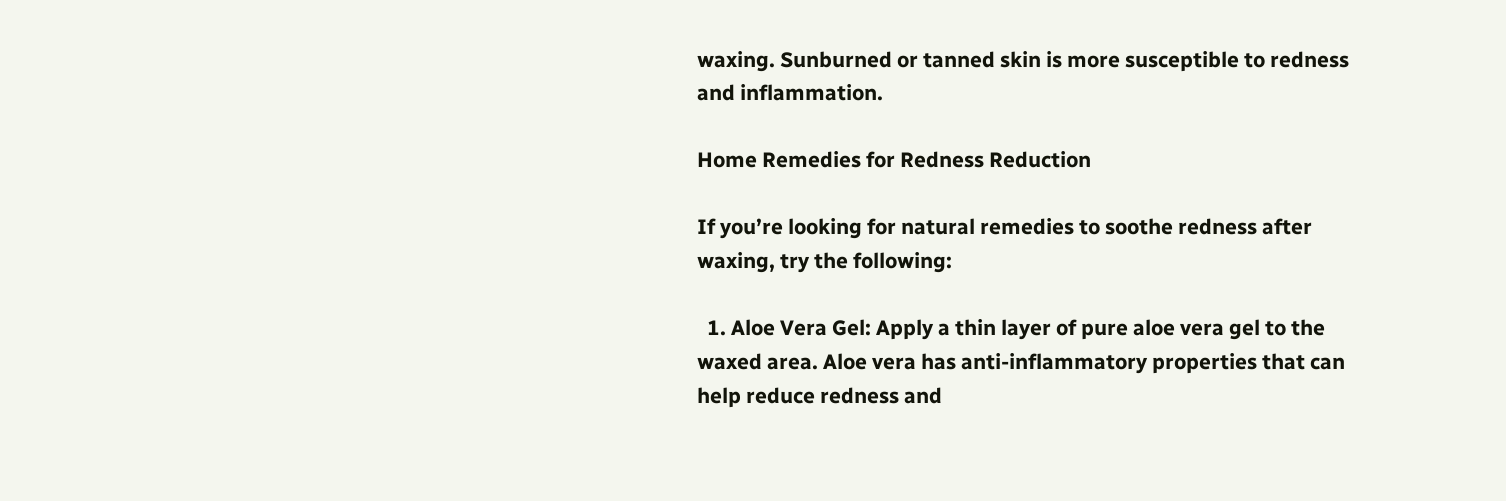waxing. Sunburned or tanned skin is more susceptible to redness and inflammation.

Home Remedies for Redness Reduction

If you’re looking for natural remedies to soothe redness after waxing, try the following:

  1. Aloe Vera Gel: Apply a thin layer of pure aloe vera gel to the waxed area. Aloe vera has anti-inflammatory properties that can help reduce redness and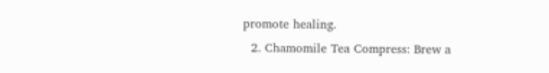promote healing.
  2. Chamomile Tea Compress: Brew a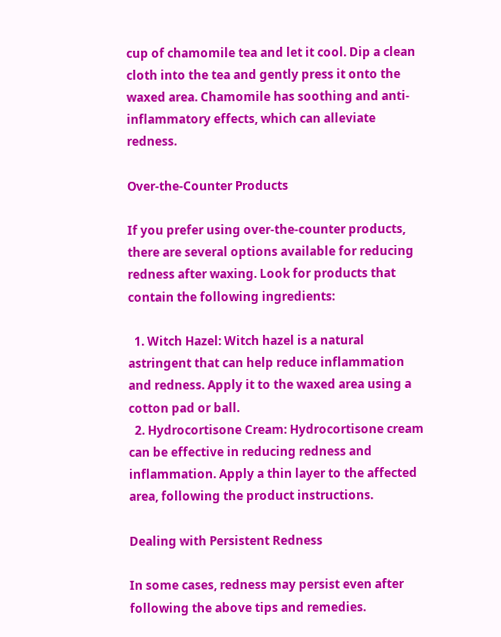cup of chamomile tea and let it cool. Dip a clean cloth into the tea and gently press it onto the waxed area. Chamomile has soothing and anti-inflammatory effects, which can alleviate redness.

Over-the-Counter Products

If you prefer using over-the-counter products, there are several options available for reducing redness after waxing. Look for products that contain the following ingredients:

  1. Witch Hazel: Witch hazel is a natural astringent that can help reduce inflammation and redness. Apply it to the waxed area using a cotton pad or ball.
  2. Hydrocortisone Cream: Hydrocortisone cream can be effective in reducing redness and inflammation. Apply a thin layer to the affected area, following the product instructions.

Dealing with Persistent Redness

In some cases, redness may persist even after following the above tips and remedies.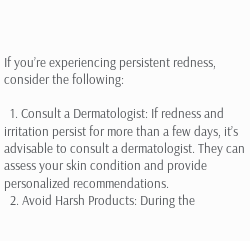If you’re experiencing persistent redness, consider the following:

  1. Consult a Dermatologist: If redness and irritation persist for more than a few days, it’s advisable to consult a dermatologist. They can assess your skin condition and provide personalized recommendations.
  2. Avoid Harsh Products: During the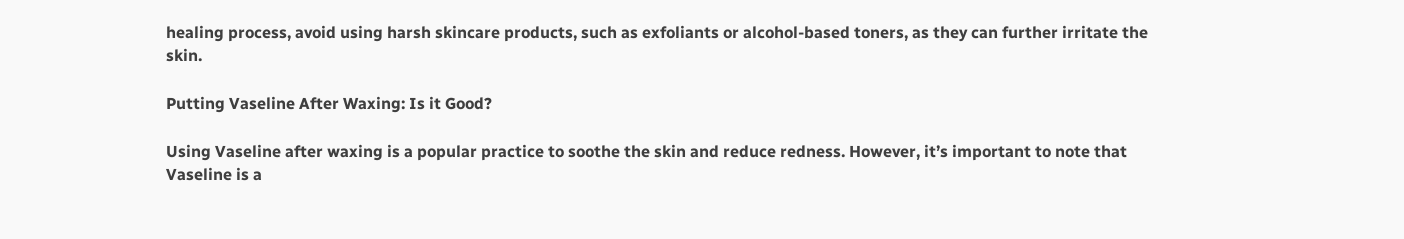healing process, avoid using harsh skincare products, such as exfoliants or alcohol-based toners, as they can further irritate the skin.

Putting Vaseline After Waxing: Is it Good?

Using Vaseline after waxing is a popular practice to soothe the skin and reduce redness. However, it’s important to note that Vaseline is a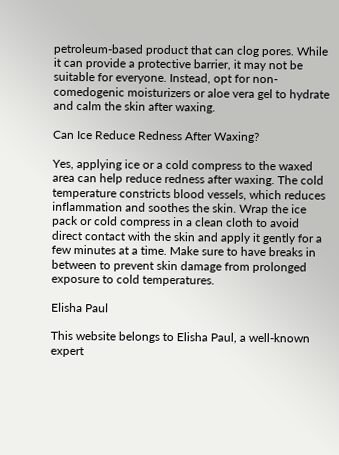petroleum-based product that can clog pores. While it can provide a protective barrier, it may not be suitable for everyone. Instead, opt for non-comedogenic moisturizers or aloe vera gel to hydrate and calm the skin after waxing.

Can Ice Reduce Redness After Waxing?

Yes, applying ice or a cold compress to the waxed area can help reduce redness after waxing. The cold temperature constricts blood vessels, which reduces inflammation and soothes the skin. Wrap the ice pack or cold compress in a clean cloth to avoid direct contact with the skin and apply it gently for a few minutes at a time. Make sure to have breaks in between to prevent skin damage from prolonged exposure to cold temperatures.

Elisha Paul

This website belongs to Elisha Paul, a well-known expert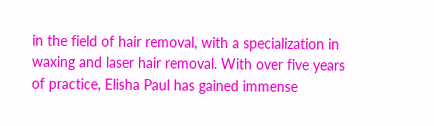in the field of hair removal, with a specialization in waxing and laser hair removal. With over five years of practice, Elisha Paul has gained immense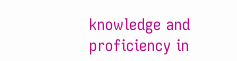knowledge and proficiency in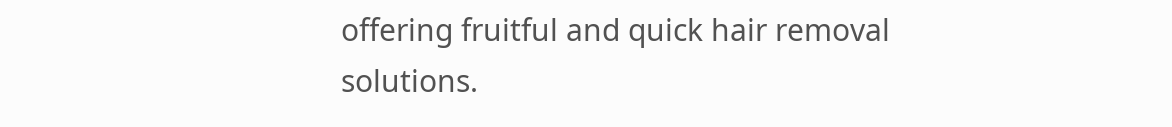offering fruitful and quick hair removal solutions.